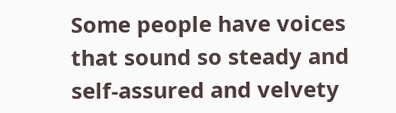Some people have voices that sound so steady and self-assured and velvety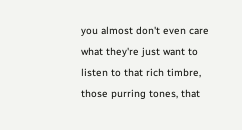you almost don't even care what they're just want to listen to that rich timbre, those purring tones, that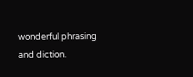wonderful phrasing and diction.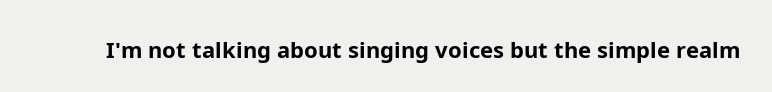I'm not talking about singing voices but the simple realm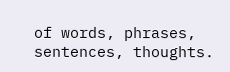of words, phrases, sentences, thoughts.